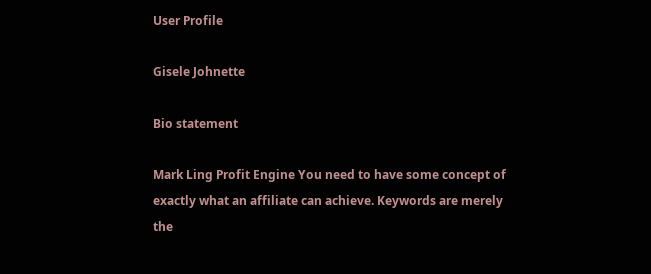User Profile

Gisele Johnette

Bio statement

Mark Ling Profit Engine You need to have some concept of exactly what an affiliate can achieve. Keywords are merely the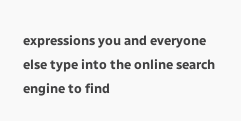expressions you and everyone else type into the online search engine to find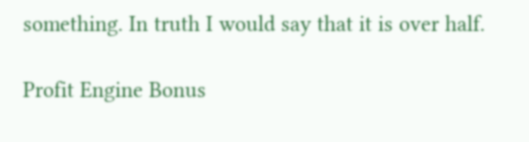something. In truth I would say that it is over half.

Profit Engine Bonus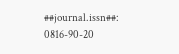##journal.issn##: 0816-90-20